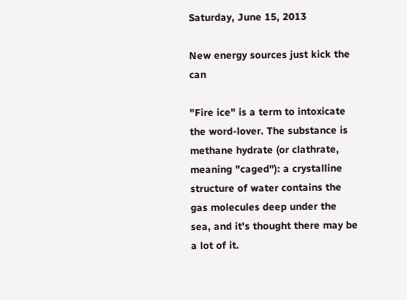Saturday, June 15, 2013

New energy sources just kick the can

"Fire ice" is a term to intoxicate the word-lover. The substance is methane hydrate (or clathrate, meaning "caged"): a crystalline structure of water contains the gas molecules deep under the sea, and it's thought there may be a lot of it.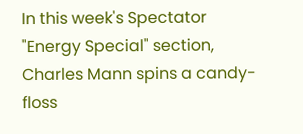In this week's Spectator "Energy Special" section, Charles Mann spins a candy-floss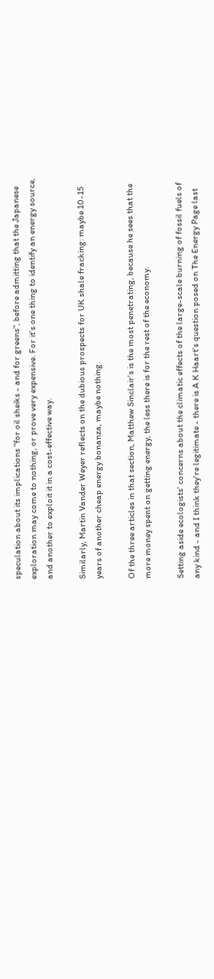speculation about its implications "for oil sheiks - and for greens", before admitting that the Japanese exploration may come to nothing, or prove very expensive. For it's one thing to identify an energy source, and another to exploit it in a cost-effective way.

Similarly, Martin Vander Weyer reflects on the dubious prospects for UK shale fracking: maybe 10-15 years of another cheap energy bonanza, maybe nothing.

Of the three articles in that section, Matthew Sinclair's is the most penetrating, because he sees that the more money spent on getting energy, the less there is for the rest of the economy.

Setting aside ecologists' concerns about the climatic effects of the large-scale burning of fossil fuels of any kind - and I think they're legitimate - there is A K Haart's question posed on The Energy Page last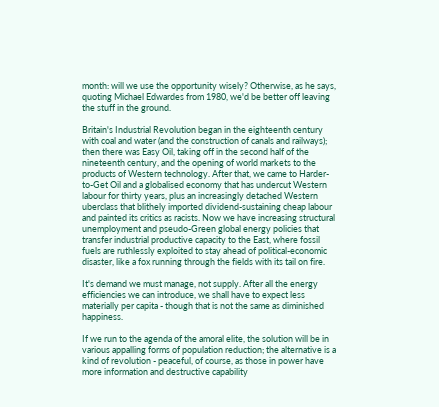month: will we use the opportunity wisely? Otherwise, as he says, quoting Michael Edwardes from 1980, we'd be better off leaving the stuff in the ground.

Britain's Industrial Revolution began in the eighteenth century with coal and water (and the construction of canals and railways); then there was Easy Oil, taking off in the second half of the nineteenth century, and the opening of world markets to the products of Western technology. After that, we came to Harder-to-Get Oil and a globalised economy that has undercut Western labour for thirty years, plus an increasingly detached Western uberclass that blithely imported dividend-sustaining cheap labour and painted its critics as racists. Now we have increasing structural unemployment and pseudo-Green global energy policies that transfer industrial productive capacity to the East, where fossil fuels are ruthlessly exploited to stay ahead of political-economic disaster, like a fox running through the fields with its tail on fire.

It's demand we must manage, not supply. After all the energy efficiencies we can introduce, we shall have to expect less materially per capita - though that is not the same as diminished happiness.

If we run to the agenda of the amoral elite, the solution will be in various appalling forms of population reduction; the alternative is a kind of revolution - peaceful, of course, as those in power have more information and destructive capability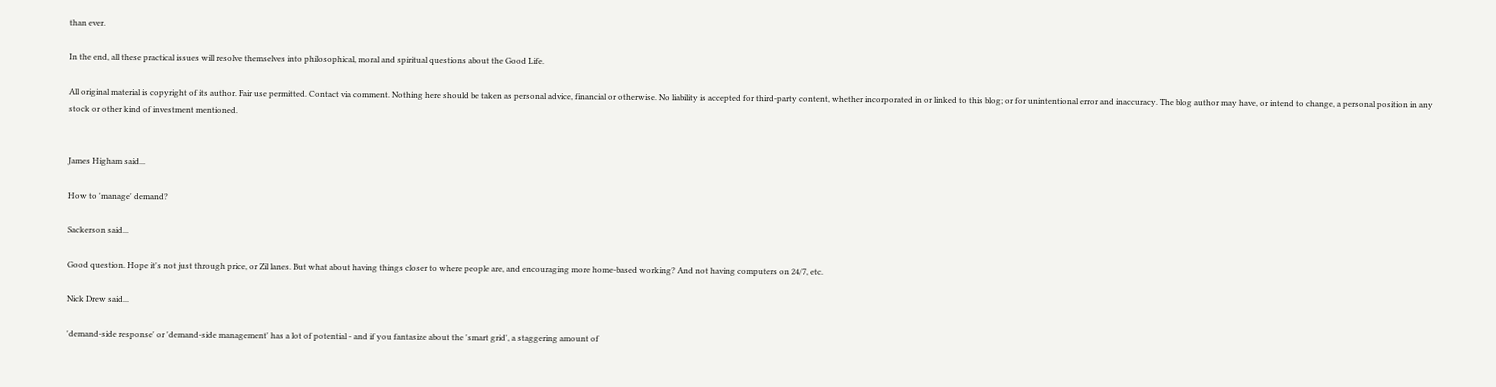than ever.

In the end, all these practical issues will resolve themselves into philosophical, moral and spiritual questions about the Good Life.

All original material is copyright of its author. Fair use permitted. Contact via comment. Nothing here should be taken as personal advice, financial or otherwise. No liability is accepted for third-party content, whether incorporated in or linked to this blog; or for unintentional error and inaccuracy. The blog author may have, or intend to change, a personal position in any stock or other kind of investment mentioned.


James Higham said...

How to 'manage' demand?

Sackerson said...

Good question. Hope it's not just through price, or Zil lanes. But what about having things closer to where people are, and encouraging more home-based working? And not having computers on 24/7, etc.

Nick Drew said...

'demand-side response' or 'demand-side management' has a lot of potential - and if you fantasize about the 'smart grid', a staggering amount of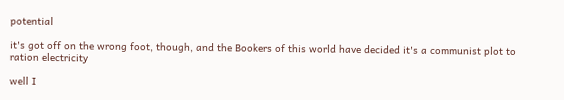potential

it's got off on the wrong foot, though, and the Bookers of this world have decided it's a communist plot to ration electricity

well I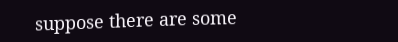suppose there are some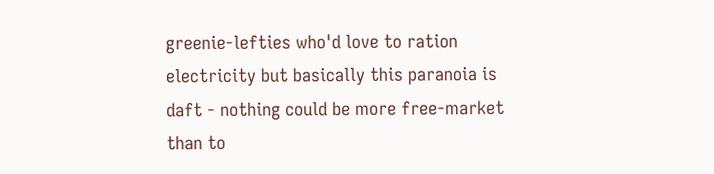greenie-lefties who'd love to ration electricity but basically this paranoia is daft - nothing could be more free-market than to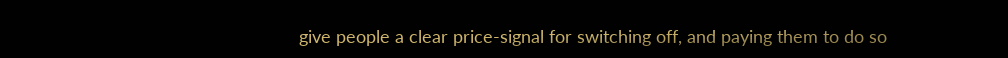give people a clear price-signal for switching off, and paying them to do so